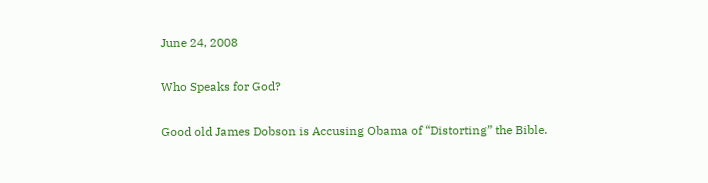June 24, 2008

Who Speaks for God?

Good old James Dobson is Accusing Obama of “Distorting” the Bible.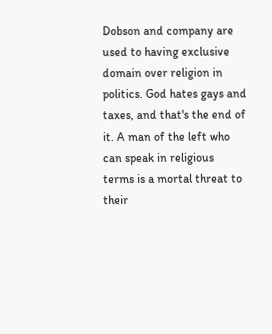Dobson and company are used to having exclusive domain over religion in politics. God hates gays and taxes, and that's the end of it. A man of the left who can speak in religious terms is a mortal threat to their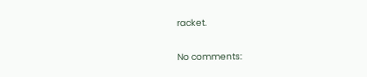racket.

No comments: